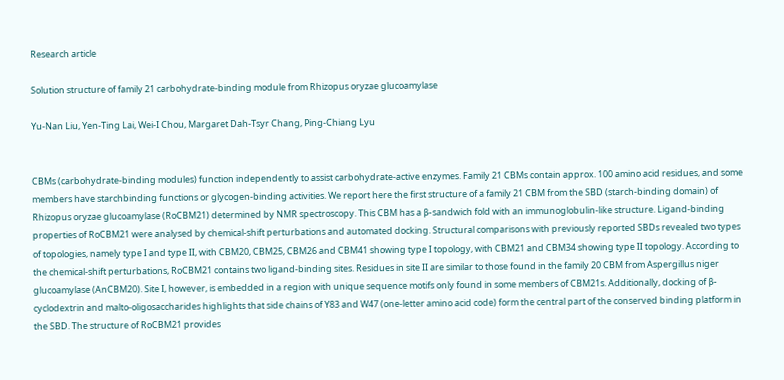Research article

Solution structure of family 21 carbohydrate-binding module from Rhizopus oryzae glucoamylase

Yu-Nan Liu, Yen-Ting Lai, Wei-I Chou, Margaret Dah-Tsyr Chang, Ping-Chiang Lyu


CBMs (carbohydrate-binding modules) function independently to assist carbohydrate-active enzymes. Family 21 CBMs contain approx. 100 amino acid residues, and some members have starchbinding functions or glycogen-binding activities. We report here the first structure of a family 21 CBM from the SBD (starch-binding domain) of Rhizopus oryzae glucoamylase (RoCBM21) determined by NMR spectroscopy. This CBM has a β-sandwich fold with an immunoglobulin-like structure. Ligand-binding properties of RoCBM21 were analysed by chemical-shift perturbations and automated docking. Structural comparisons with previously reported SBDs revealed two types of topologies, namely type I and type II, with CBM20, CBM25, CBM26 and CBM41 showing type I topology, with CBM21 and CBM34 showing type II topology. According to the chemical-shift perturbations, RoCBM21 contains two ligand-binding sites. Residues in site II are similar to those found in the family 20 CBM from Aspergillus niger glucoamylase (AnCBM20). Site I, however, is embedded in a region with unique sequence motifs only found in some members of CBM21s. Additionally, docking of β-cyclodextrin and malto-oligosaccharides highlights that side chains of Y83 and W47 (one-letter amino acid code) form the central part of the conserved binding platform in the SBD. The structure of RoCBM21 provides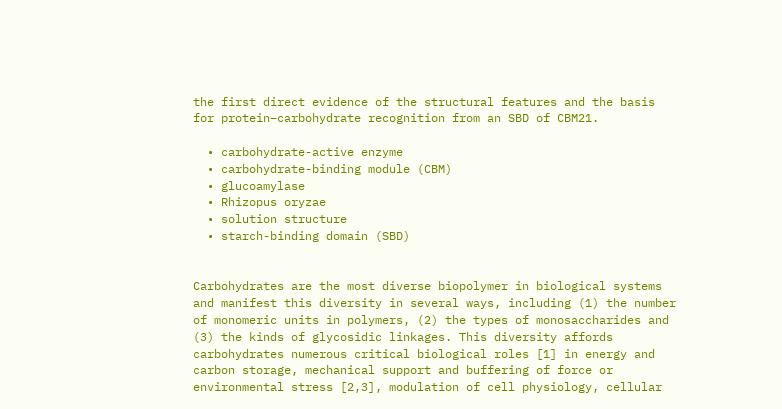the first direct evidence of the structural features and the basis for protein–carbohydrate recognition from an SBD of CBM21.

  • carbohydrate-active enzyme
  • carbohydrate-binding module (CBM)
  • glucoamylase
  • Rhizopus oryzae
  • solution structure
  • starch-binding domain (SBD)


Carbohydrates are the most diverse biopolymer in biological systems and manifest this diversity in several ways, including (1) the number of monomeric units in polymers, (2) the types of monosaccharides and (3) the kinds of glycosidic linkages. This diversity affords carbohydrates numerous critical biological roles [1] in energy and carbon storage, mechanical support and buffering of force or environmental stress [2,3], modulation of cell physiology, cellular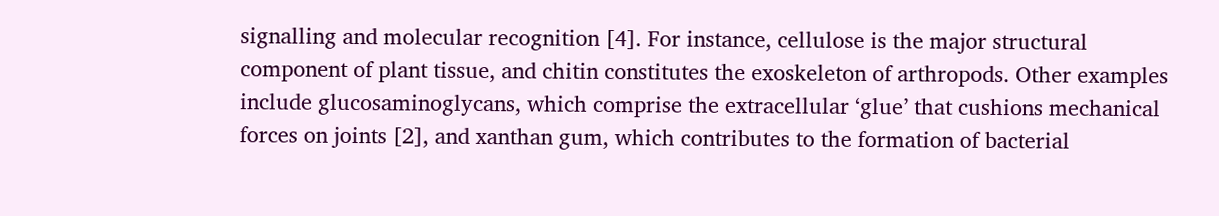signalling and molecular recognition [4]. For instance, cellulose is the major structural component of plant tissue, and chitin constitutes the exoskeleton of arthropods. Other examples include glucosaminoglycans, which comprise the extracellular ‘glue’ that cushions mechanical forces on joints [2], and xanthan gum, which contributes to the formation of bacterial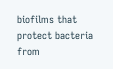biofilms that protect bacteria from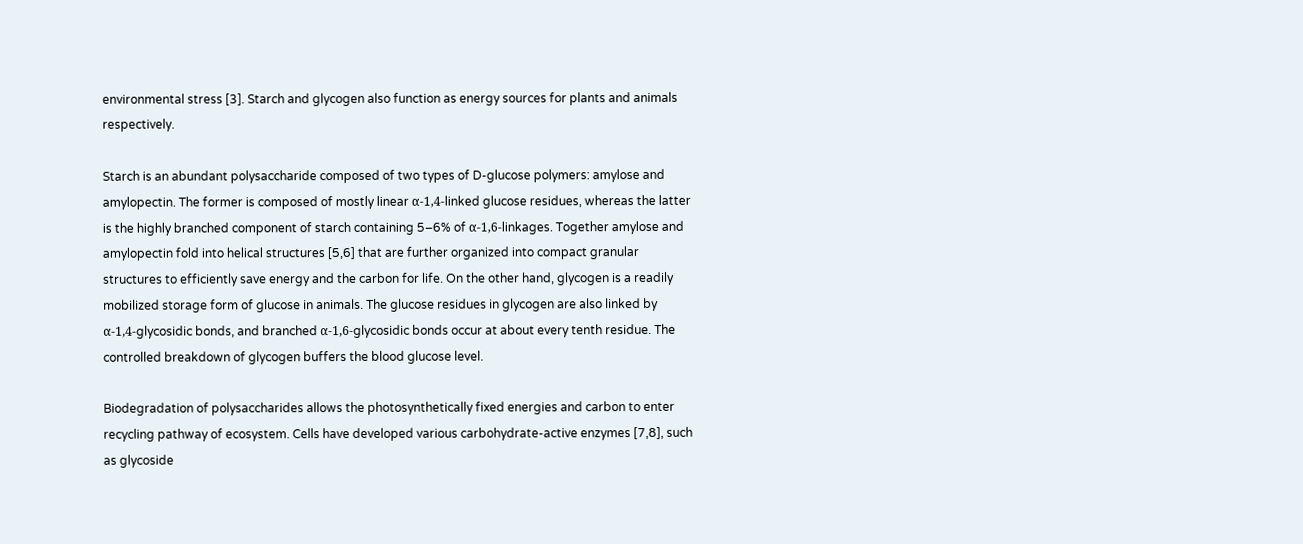environmental stress [3]. Starch and glycogen also function as energy sources for plants and animals respectively.

Starch is an abundant polysaccharide composed of two types of D-glucose polymers: amylose and amylopectin. The former is composed of mostly linear α-1,4-linked glucose residues, whereas the latter is the highly branched component of starch containing 5–6% of α-1,6-linkages. Together amylose and amylopectin fold into helical structures [5,6] that are further organized into compact granular structures to efficiently save energy and the carbon for life. On the other hand, glycogen is a readily mobilized storage form of glucose in animals. The glucose residues in glycogen are also linked by α-1,4-glycosidic bonds, and branched α-1,6-glycosidic bonds occur at about every tenth residue. The controlled breakdown of glycogen buffers the blood glucose level.

Biodegradation of polysaccharides allows the photosynthetically fixed energies and carbon to enter recycling pathway of ecosystem. Cells have developed various carbohydrate-active enzymes [7,8], such as glycoside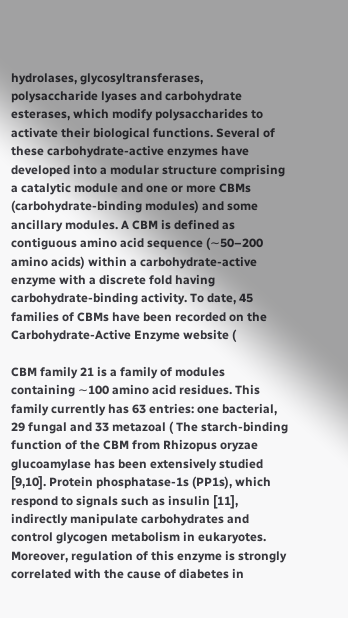hydrolases, glycosyltransferases, polysaccharide lyases and carbohydrate esterases, which modify polysaccharides to activate their biological functions. Several of these carbohydrate-active enzymes have developed into a modular structure comprising a catalytic module and one or more CBMs (carbohydrate-binding modules) and some ancillary modules. A CBM is defined as contiguous amino acid sequence (∼50–200 amino acids) within a carbohydrate-active enzyme with a discrete fold having carbohydrate-binding activity. To date, 45 families of CBMs have been recorded on the Carbohydrate-Active Enzyme website (

CBM family 21 is a family of modules containing ∼100 amino acid residues. This family currently has 63 entries: one bacterial, 29 fungal and 33 metazoal ( The starch-binding function of the CBM from Rhizopus oryzae glucoamylase has been extensively studied [9,10]. Protein phosphatase-1s (PP1s), which respond to signals such as insulin [11], indirectly manipulate carbohydrates and control glycogen metabolism in eukaryotes. Moreover, regulation of this enzyme is strongly correlated with the cause of diabetes in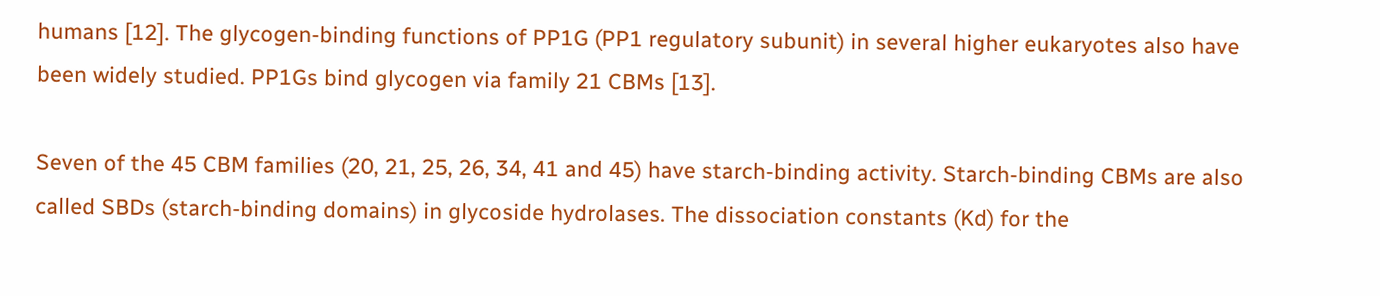humans [12]. The glycogen-binding functions of PP1G (PP1 regulatory subunit) in several higher eukaryotes also have been widely studied. PP1Gs bind glycogen via family 21 CBMs [13].

Seven of the 45 CBM families (20, 21, 25, 26, 34, 41 and 45) have starch-binding activity. Starch-binding CBMs are also called SBDs (starch-binding domains) in glycoside hydrolases. The dissociation constants (Kd) for the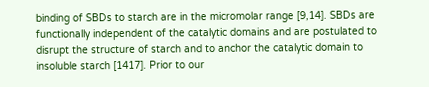binding of SBDs to starch are in the micromolar range [9,14]. SBDs are functionally independent of the catalytic domains and are postulated to disrupt the structure of starch and to anchor the catalytic domain to insoluble starch [1417]. Prior to our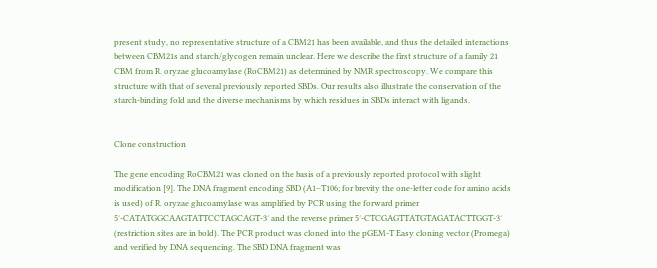present study, no representative structure of a CBM21 has been available, and thus the detailed interactions between CBM21s and starch/glycogen remain unclear. Here we describe the first structure of a family 21 CBM from R. oryzae glucoamylase (RoCBM21) as determined by NMR spectroscopy. We compare this structure with that of several previously reported SBDs. Our results also illustrate the conservation of the starch-binding fold and the diverse mechanisms by which residues in SBDs interact with ligands.


Clone construction

The gene encoding RoCBM21 was cloned on the basis of a previously reported protocol with slight modification [9]. The DNA fragment encoding SBD (A1–T106; for brevity the one-letter code for amino acids is used) of R. oryzae glucoamylase was amplified by PCR using the forward primer 5′-CATATGGCAAGTATTCCTAGCAGT-3′ and the reverse primer 5′-CTCGAGTTATGTAGATACTTGGT-3′ (restriction sites are in bold). The PCR product was cloned into the pGEM-T Easy cloning vector (Promega) and verified by DNA sequencing. The SBD DNA fragment was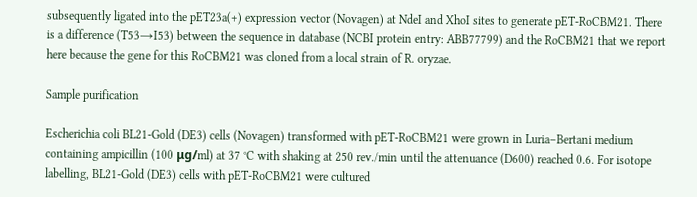subsequently ligated into the pET23a(+) expression vector (Novagen) at NdeI and XhoI sites to generate pET-RoCBM21. There is a difference (T53→I53) between the sequence in database (NCBI protein entry: ABB77799) and the RoCBM21 that we report here because the gene for this RoCBM21 was cloned from a local strain of R. oryzae.

Sample purification

Escherichia coli BL21-Gold (DE3) cells (Novagen) transformed with pET-RoCBM21 were grown in Luria–Bertani medium containing ampicillin (100 μg/ml) at 37 °C with shaking at 250 rev./min until the attenuance (D600) reached 0.6. For isotope labelling, BL21-Gold (DE3) cells with pET-RoCBM21 were cultured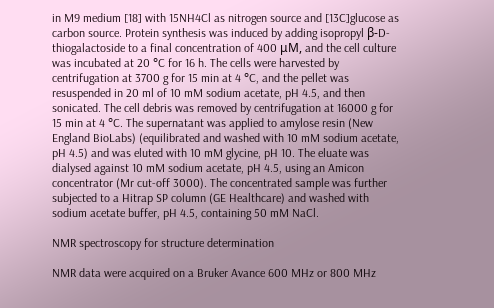in M9 medium [18] with 15NH4Cl as nitrogen source and [13C]glucose as carbon source. Protein synthesis was induced by adding isopropyl β-D-thiogalactoside to a final concentration of 400 μM, and the cell culture was incubated at 20 °C for 16 h. The cells were harvested by centrifugation at 3700 g for 15 min at 4 °C, and the pellet was resuspended in 20 ml of 10 mM sodium acetate, pH 4.5, and then sonicated. The cell debris was removed by centrifugation at 16000 g for 15 min at 4 °C. The supernatant was applied to amylose resin (New England BioLabs) (equilibrated and washed with 10 mM sodium acetate, pH 4.5) and was eluted with 10 mM glycine, pH 10. The eluate was dialysed against 10 mM sodium acetate, pH 4.5, using an Amicon concentrator (Mr cut-off 3000). The concentrated sample was further subjected to a Hitrap SP column (GE Healthcare) and washed with sodium acetate buffer, pH 4.5, containing 50 mM NaCl.

NMR spectroscopy for structure determination

NMR data were acquired on a Bruker Avance 600 MHz or 800 MHz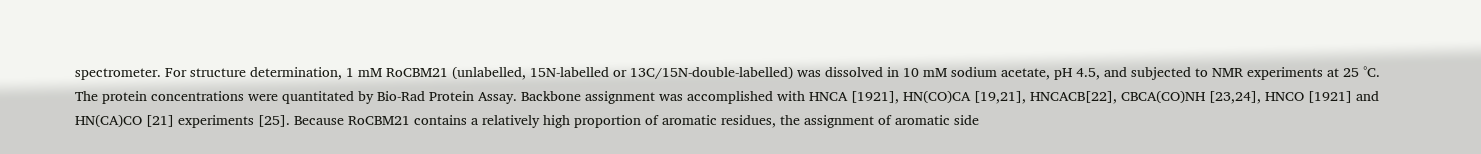spectrometer. For structure determination, 1 mM RoCBM21 (unlabelled, 15N-labelled or 13C/15N-double-labelled) was dissolved in 10 mM sodium acetate, pH 4.5, and subjected to NMR experiments at 25 °C. The protein concentrations were quantitated by Bio-Rad Protein Assay. Backbone assignment was accomplished with HNCA [1921], HN(CO)CA [19,21], HNCACB[22], CBCA(CO)NH [23,24], HNCO [1921] and HN(CA)CO [21] experiments [25]. Because RoCBM21 contains a relatively high proportion of aromatic residues, the assignment of aromatic side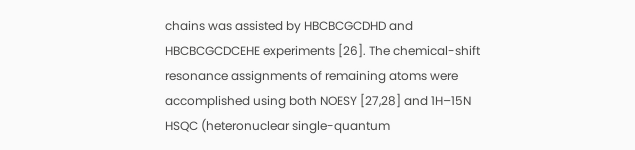chains was assisted by HBCBCGCDHD and HBCBCGCDCEHE experiments [26]. The chemical-shift resonance assignments of remaining atoms were accomplished using both NOESY [27,28] and 1H–15N HSQC (heteronuclear single-quantum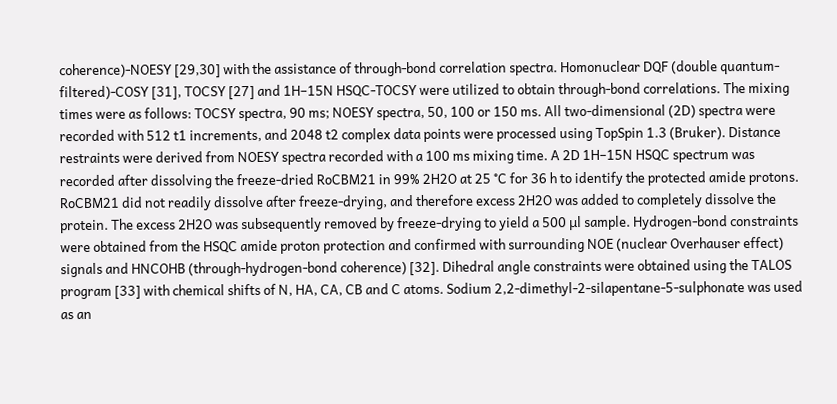coherence)-NOESY [29,30] with the assistance of through-bond correlation spectra. Homonuclear DQF (double quantum-filtered)-COSY [31], TOCSY [27] and 1H–15N HSQC-TOCSY were utilized to obtain through-bond correlations. The mixing times were as follows: TOCSY spectra, 90 ms; NOESY spectra, 50, 100 or 150 ms. All two-dimensional (2D) spectra were recorded with 512 t1 increments, and 2048 t2 complex data points were processed using TopSpin 1.3 (Bruker). Distance restraints were derived from NOESY spectra recorded with a 100 ms mixing time. A 2D 1H–15N HSQC spectrum was recorded after dissolving the freeze-dried RoCBM21 in 99% 2H2O at 25 °C for 36 h to identify the protected amide protons. RoCBM21 did not readily dissolve after freeze-drying, and therefore excess 2H2O was added to completely dissolve the protein. The excess 2H2O was subsequently removed by freeze-drying to yield a 500 μl sample. Hydrogen-bond constraints were obtained from the HSQC amide proton protection and confirmed with surrounding NOE (nuclear Overhauser effect) signals and HNCOHB (through-hydrogen-bond coherence) [32]. Dihedral angle constraints were obtained using the TALOS program [33] with chemical shifts of N, HA, CA, CB and C atoms. Sodium 2,2-dimethyl-2-silapentane-5-sulphonate was used as an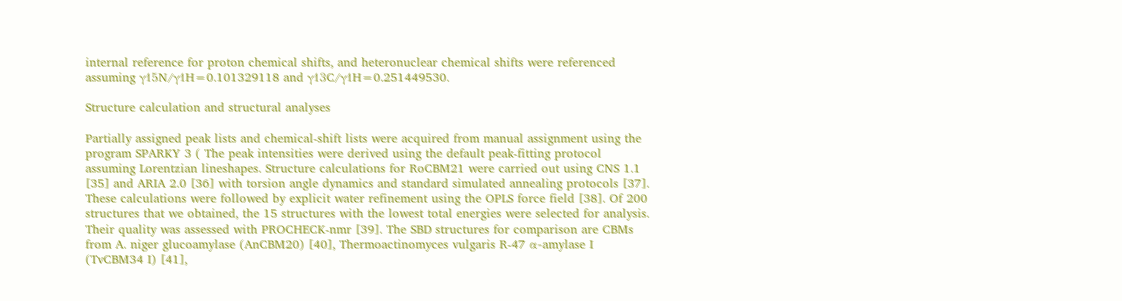internal reference for proton chemical shifts, and heteronuclear chemical shifts were referenced assuming γ15N/γ1H=0.101329118 and γ13C/γ1H=0.251449530.

Structure calculation and structural analyses

Partially assigned peak lists and chemical-shift lists were acquired from manual assignment using the program SPARKY 3 ( The peak intensities were derived using the default peak-fitting protocol assuming Lorentzian lineshapes. Structure calculations for RoCBM21 were carried out using CNS 1.1 [35] and ARIA 2.0 [36] with torsion angle dynamics and standard simulated annealing protocols [37]. These calculations were followed by explicit water refinement using the OPLS force field [38]. Of 200 structures that we obtained, the 15 structures with the lowest total energies were selected for analysis. Their quality was assessed with PROCHECK-nmr [39]. The SBD structures for comparison are CBMs from A. niger glucoamylase (AnCBM20) [40], Thermoactinomyces vulgaris R-47 α-amylase I (TvCBM34 I) [41],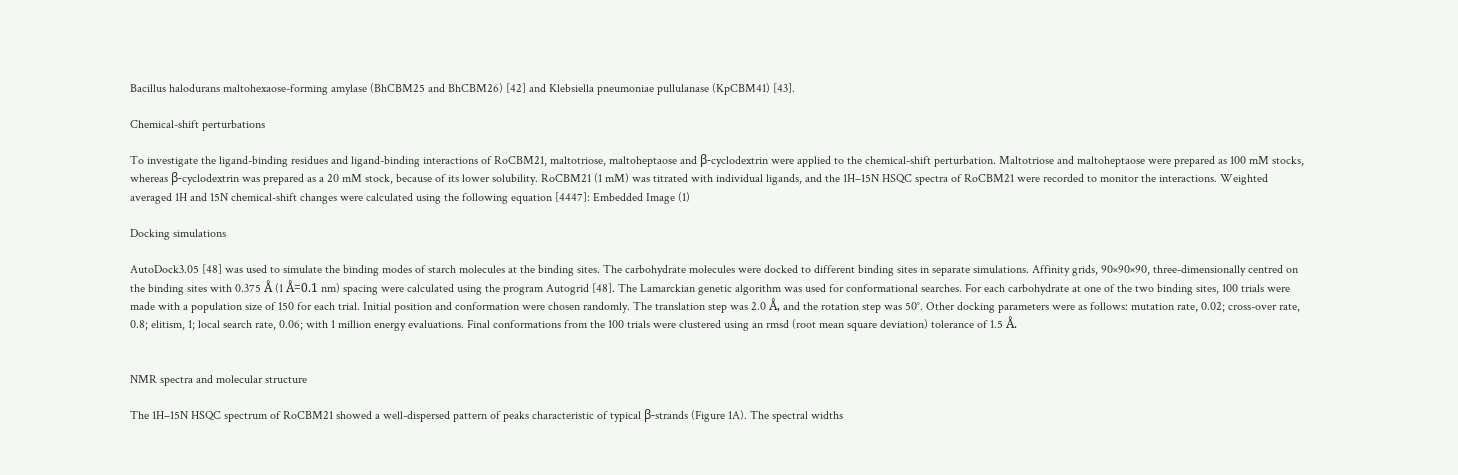Bacillus halodurans maltohexaose-forming amylase (BhCBM25 and BhCBM26) [42] and Klebsiella pneumoniae pullulanase (KpCBM41) [43].

Chemical-shift perturbations

To investigate the ligand-binding residues and ligand-binding interactions of RoCBM21, maltotriose, maltoheptaose and β-cyclodextrin were applied to the chemical-shift perturbation. Maltotriose and maltoheptaose were prepared as 100 mM stocks, whereas β-cyclodextrin was prepared as a 20 mM stock, because of its lower solubility. RoCBM21 (1 mM) was titrated with individual ligands, and the 1H–15N HSQC spectra of RoCBM21 were recorded to monitor the interactions. Weighted averaged 1H and 15N chemical-shift changes were calculated using the following equation [4447]: Embedded Image (1)

Docking simulations

AutoDock3.05 [48] was used to simulate the binding modes of starch molecules at the binding sites. The carbohydrate molecules were docked to different binding sites in separate simulations. Affinity grids, 90×90×90, three-dimensionally centred on the binding sites with 0.375 Å (1 Å=0.1 nm) spacing were calculated using the program Autogrid [48]. The Lamarckian genetic algorithm was used for conformational searches. For each carbohydrate at one of the two binding sites, 100 trials were made with a population size of 150 for each trial. Initial position and conformation were chosen randomly. The translation step was 2.0 Å, and the rotation step was 50°. Other docking parameters were as follows: mutation rate, 0.02; cross-over rate, 0.8; elitism, 1; local search rate, 0.06; with 1 million energy evaluations. Final conformations from the 100 trials were clustered using an rmsd (root mean square deviation) tolerance of 1.5 Å.


NMR spectra and molecular structure

The 1H–15N HSQC spectrum of RoCBM21 showed a well-dispersed pattern of peaks characteristic of typical β-strands (Figure 1A). The spectral widths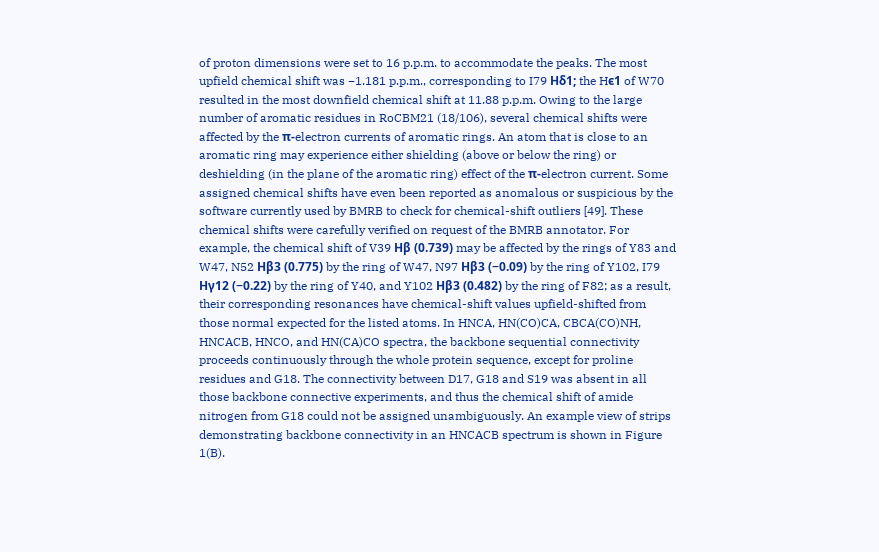of proton dimensions were set to 16 p.p.m. to accommodate the peaks. The most upfield chemical shift was −1.181 p.p.m., corresponding to I79 Hδ1; the Hϵ1 of W70 resulted in the most downfield chemical shift at 11.88 p.p.m. Owing to the large number of aromatic residues in RoCBM21 (18/106), several chemical shifts were affected by the π-electron currents of aromatic rings. An atom that is close to an aromatic ring may experience either shielding (above or below the ring) or deshielding (in the plane of the aromatic ring) effect of the π-electron current. Some assigned chemical shifts have even been reported as anomalous or suspicious by the software currently used by BMRB to check for chemical-shift outliers [49]. These chemical shifts were carefully verified on request of the BMRB annotator. For example, the chemical shift of V39 Hβ (0.739) may be affected by the rings of Y83 and W47, N52 Hβ3 (0.775) by the ring of W47, N97 Hβ3 (−0.09) by the ring of Y102, I79 Hγ12 (−0.22) by the ring of Y40, and Y102 Hβ3 (0.482) by the ring of F82; as a result, their corresponding resonances have chemical-shift values upfield-shifted from those normal expected for the listed atoms. In HNCA, HN(CO)CA, CBCA(CO)NH, HNCACB, HNCO, and HN(CA)CO spectra, the backbone sequential connectivity proceeds continuously through the whole protein sequence, except for proline residues and G18. The connectivity between D17, G18 and S19 was absent in all those backbone connective experiments, and thus the chemical shift of amide nitrogen from G18 could not be assigned unambiguously. An example view of strips demonstrating backbone connectivity in an HNCACB spectrum is shown in Figure 1(B).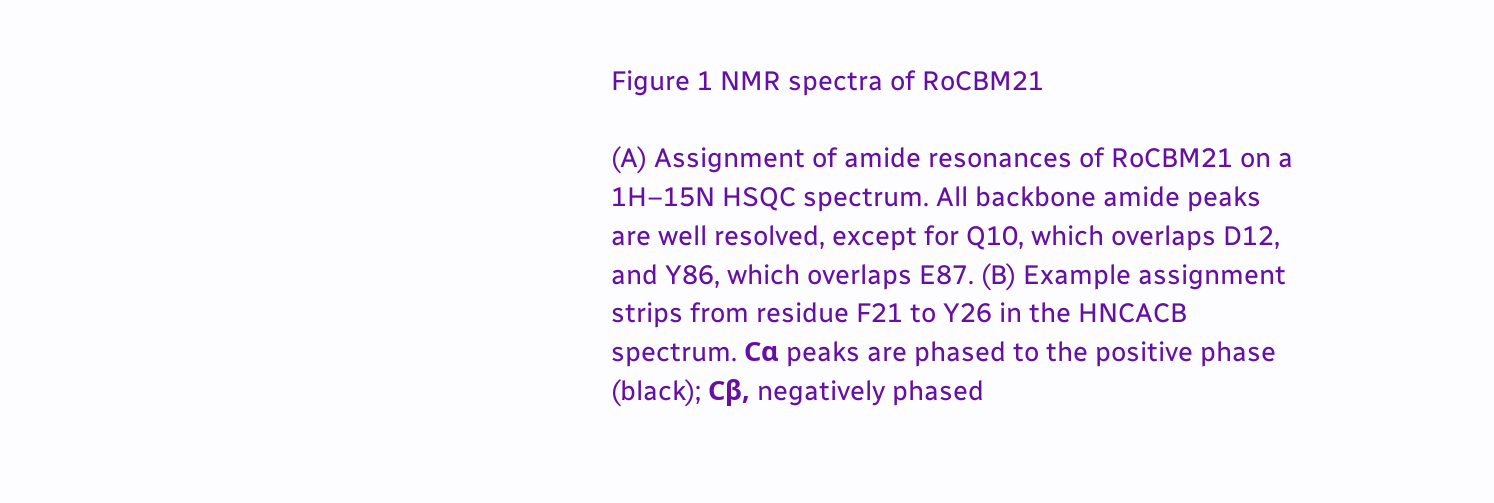Figure 1 NMR spectra of RoCBM21

(A) Assignment of amide resonances of RoCBM21 on a 1H–15N HSQC spectrum. All backbone amide peaks are well resolved, except for Q10, which overlaps D12, and Y86, which overlaps E87. (B) Example assignment strips from residue F21 to Y26 in the HNCACB spectrum. Cα peaks are phased to the positive phase (black); Cβ, negatively phased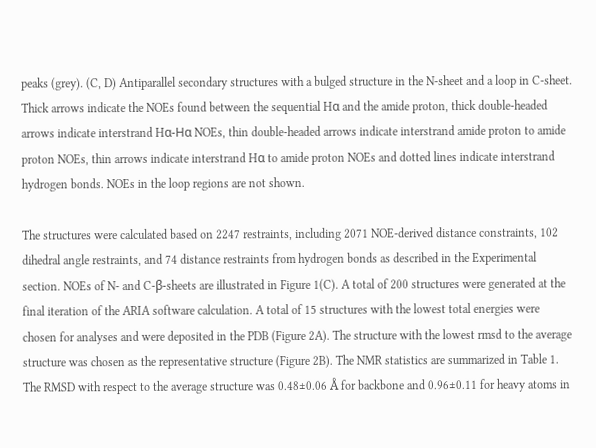peaks (grey). (C, D) Antiparallel secondary structures with a bulged structure in the N-sheet and a loop in C-sheet. Thick arrows indicate the NOEs found between the sequential Hα and the amide proton, thick double-headed arrows indicate interstrand Hα-Hα NOEs, thin double-headed arrows indicate interstrand amide proton to amide proton NOEs, thin arrows indicate interstrand Hα to amide proton NOEs and dotted lines indicate interstrand hydrogen bonds. NOEs in the loop regions are not shown.

The structures were calculated based on 2247 restraints, including 2071 NOE-derived distance constraints, 102 dihedral angle restraints, and 74 distance restraints from hydrogen bonds as described in the Experimental section. NOEs of N- and C-β-sheets are illustrated in Figure 1(C). A total of 200 structures were generated at the final iteration of the ARIA software calculation. A total of 15 structures with the lowest total energies were chosen for analyses and were deposited in the PDB (Figure 2A). The structure with the lowest rmsd to the average structure was chosen as the representative structure (Figure 2B). The NMR statistics are summarized in Table 1. The RMSD with respect to the average structure was 0.48±0.06 Å for backbone and 0.96±0.11 for heavy atoms in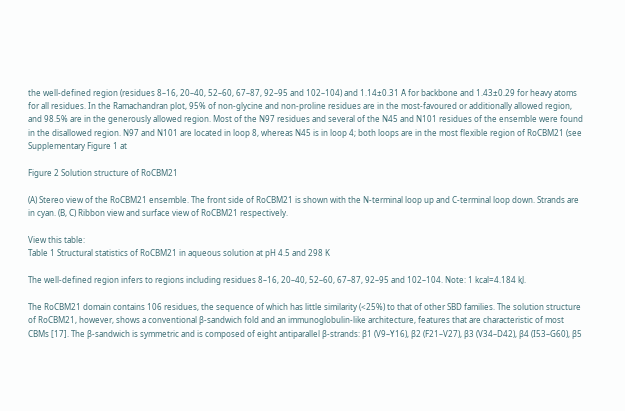the well-defined region (residues 8–16, 20–40, 52–60, 67–87, 92–95 and 102–104) and 1.14±0.31 Å for backbone and 1.43±0.29 for heavy atoms for all residues. In the Ramachandran plot, 95% of non-glycine and non-proline residues are in the most-favoured or additionally allowed region, and 98.5% are in the generously allowed region. Most of the N97 residues and several of the N45 and N101 residues of the ensemble were found in the disallowed region. N97 and N101 are located in loop 8, whereas N45 is in loop 4; both loops are in the most flexible region of RoCBM21 (see Supplementary Figure 1 at

Figure 2 Solution structure of RoCBM21

(A) Stereo view of the RoCBM21 ensemble. The front side of RoCBM21 is shown with the N-terminal loop up and C-terminal loop down. Strands are in cyan. (B, C) Ribbon view and surface view of RoCBM21 respectively.

View this table:
Table 1 Structural statistics of RoCBM21 in aqueous solution at pH 4.5 and 298 K

The well-defined region infers to regions including residues 8–16, 20–40, 52–60, 67–87, 92–95 and 102–104. Note: 1 kcal=4.184 kJ.

The RoCBM21 domain contains 106 residues, the sequence of which has little similarity (<25%) to that of other SBD families. The solution structure of RoCBM21, however, shows a conventional β-sandwich fold and an immunoglobulin-like architecture, features that are characteristic of most CBMs [17]. The β-sandwich is symmetric and is composed of eight antiparallel β-strands: β1 (V9–Y16), β2 (F21–V27), β3 (V34–D42), β4 (I53–G60), β5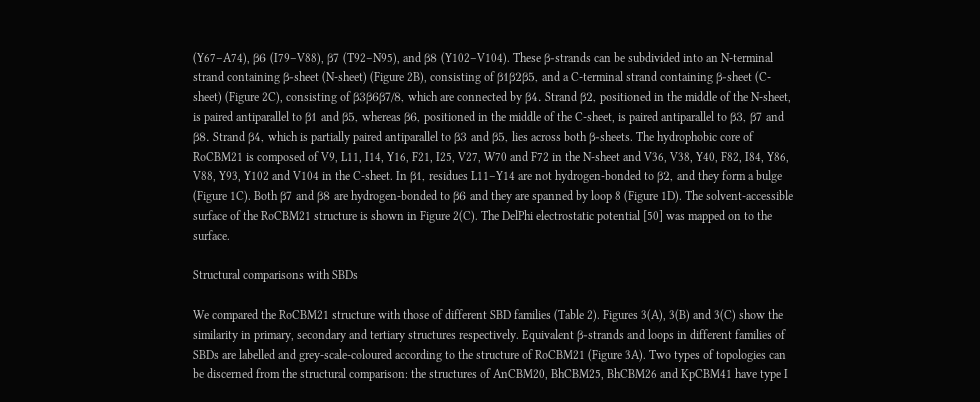(Y67–A74), β6 (I79–V88), β7 (T92–N95), and β8 (Y102–V104). These β-strands can be subdivided into an N-terminal strand containing β-sheet (N-sheet) (Figure 2B), consisting of β1β2β5, and a C-terminal strand containing β-sheet (C-sheet) (Figure 2C), consisting of β3β6β7/8, which are connected by β4. Strand β2, positioned in the middle of the N-sheet, is paired antiparallel to β1 and β5, whereas β6, positioned in the middle of the C-sheet, is paired antiparallel to β3, β7 and β8. Strand β4, which is partially paired antiparallel to β3 and β5, lies across both β-sheets. The hydrophobic core of RoCBM21 is composed of V9, L11, I14, Y16, F21, I25, V27, W70 and F72 in the N-sheet and V36, V38, Y40, F82, I84, Y86, V88, Y93, Y102 and V104 in the C-sheet. In β1, residues L11–Y14 are not hydrogen-bonded to β2, and they form a bulge (Figure 1C). Both β7 and β8 are hydrogen-bonded to β6 and they are spanned by loop 8 (Figure 1D). The solvent-accessible surface of the RoCBM21 structure is shown in Figure 2(C). The DelPhi electrostatic potential [50] was mapped on to the surface.

Structural comparisons with SBDs

We compared the RoCBM21 structure with those of different SBD families (Table 2). Figures 3(A), 3(B) and 3(C) show the similarity in primary, secondary and tertiary structures respectively. Equivalent β-strands and loops in different families of SBDs are labelled and grey-scale-coloured according to the structure of RoCBM21 (Figure 3A). Two types of topologies can be discerned from the structural comparison: the structures of AnCBM20, BhCBM25, BhCBM26 and KpCBM41 have type I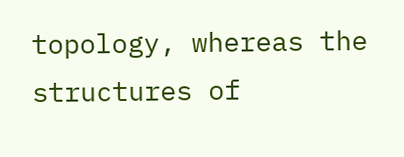topology, whereas the structures of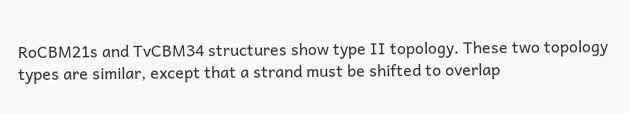RoCBM21s and TvCBM34 structures show type II topology. These two topology types are similar, except that a strand must be shifted to overlap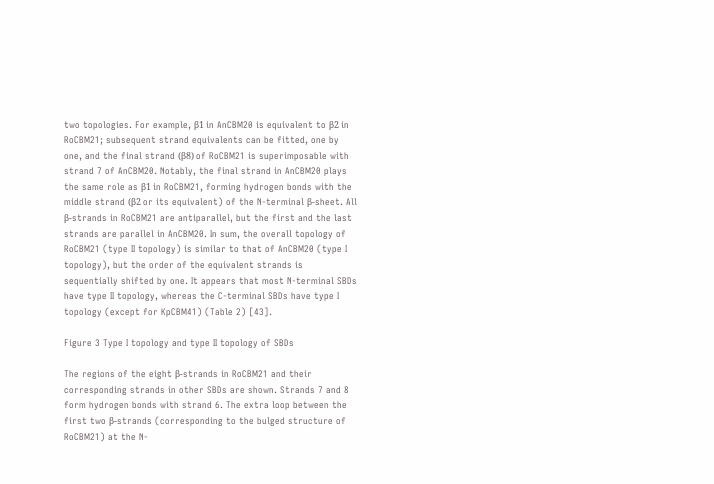two topologies. For example, β1 in AnCBM20 is equivalent to β2 in RoCBM21; subsequent strand equivalents can be fitted, one by one, and the final strand (β8) of RoCBM21 is superimposable with strand 7 of AnCBM20. Notably, the final strand in AnCBM20 plays the same role as β1 in RoCBM21, forming hydrogen bonds with the middle strand (β2 or its equivalent) of the N-terminal β-sheet. All β-strands in RoCBM21 are antiparallel, but the first and the last strands are parallel in AnCBM20. In sum, the overall topology of RoCBM21 (type II topology) is similar to that of AnCBM20 (type I topology), but the order of the equivalent strands is sequentially shifted by one. It appears that most N-terminal SBDs have type II topology, whereas the C-terminal SBDs have type I topology (except for KpCBM41) (Table 2) [43].

Figure 3 Type I topology and type II topology of SBDs

The regions of the eight β-strands in RoCBM21 and their corresponding strands in other SBDs are shown. Strands 7 and 8 form hydrogen bonds with strand 6. The extra loop between the first two β-strands (corresponding to the bulged structure of RoCBM21) at the N-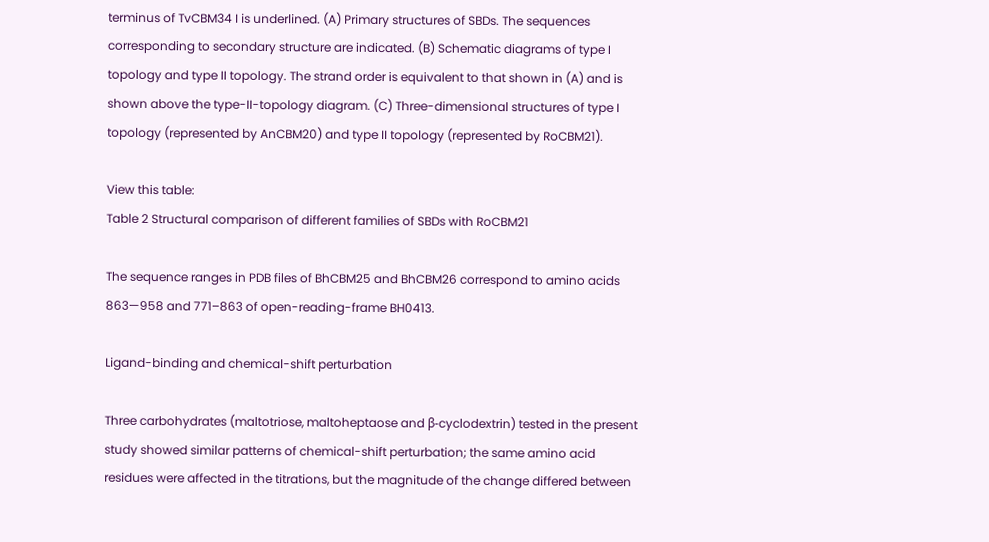terminus of TvCBM34 I is underlined. (A) Primary structures of SBDs. The sequences corresponding to secondary structure are indicated. (B) Schematic diagrams of type I topology and type II topology. The strand order is equivalent to that shown in (A) and is shown above the type-II-topology diagram. (C) Three-dimensional structures of type I topology (represented by AnCBM20) and type II topology (represented by RoCBM21).

View this table:
Table 2 Structural comparison of different families of SBDs with RoCBM21

The sequence ranges in PDB files of BhCBM25 and BhCBM26 correspond to amino acids 863—958 and 771–863 of open-reading-frame BH0413.

Ligand-binding and chemical-shift perturbation

Three carbohydrates (maltotriose, maltoheptaose and β-cyclodextrin) tested in the present study showed similar patterns of chemical-shift perturbation; the same amino acid residues were affected in the titrations, but the magnitude of the change differed between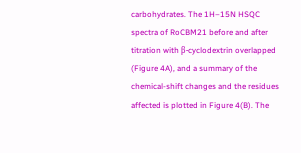carbohydrates. The 1H–15N HSQC spectra of RoCBM21 before and after titration with β-cyclodextrin overlapped (Figure 4A), and a summary of the chemical-shift changes and the residues affected is plotted in Figure 4(B). The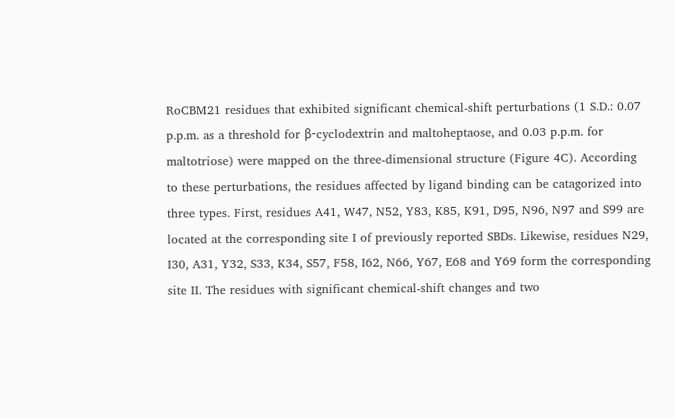RoCBM21 residues that exhibited significant chemical-shift perturbations (1 S.D.: 0.07 p.p.m. as a threshold for β-cyclodextrin and maltoheptaose, and 0.03 p.p.m. for maltotriose) were mapped on the three-dimensional structure (Figure 4C). According to these perturbations, the residues affected by ligand binding can be catagorized into three types. First, residues A41, W47, N52, Y83, K85, K91, D95, N96, N97 and S99 are located at the corresponding site I of previously reported SBDs. Likewise, residues N29, I30, A31, Y32, S33, K34, S57, F58, I62, N66, Y67, E68 and Y69 form the corresponding site II. The residues with significant chemical-shift changes and two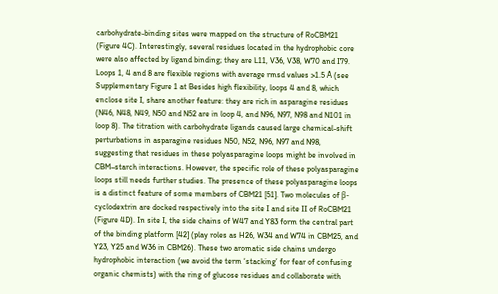carbohydrate-binding sites were mapped on the structure of RoCBM21 (Figure 4C). Interestingly, several residues located in the hydrophobic core were also affected by ligand binding; they are L11, V36, V38, W70 and I79. Loops 1, 4 and 8 are flexible regions with average rmsd values >1.5 Å (see Supplementary Figure 1 at Besides high flexibility, loops 4 and 8, which enclose site I, share another feature: they are rich in asparagine residues (N46, N48, N49, N50 and N52 are in loop 4, and N96, N97, N98 and N101 in loop 8). The titration with carbohydrate ligands caused large chemical-shift perturbations in asparagine residues N50, N52, N96, N97 and N98, suggesting that residues in these polyasparagine loops might be involved in CBM–starch interactions. However, the specific role of these polyasparagine loops still needs further studies. The presence of these polyasparagine loops is a distinct feature of some members of CBM21 [51]. Two molecules of β-cyclodextrin are docked respectively into the site I and site II of RoCBM21 (Figure 4D). In site I, the side chains of W47 and Y83 form the central part of the binding platform [42] (play roles as H26, W34 and W74 in CBM25, and Y23, Y25 and W36 in CBM26). These two aromatic side chains undergo hydrophobic interaction (we avoid the term ‘stacking’ for fear of confusing organic chemists) with the ring of glucose residues and collaborate with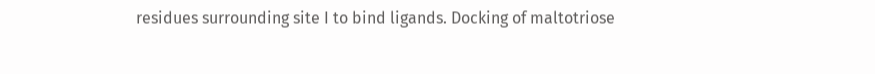residues surrounding site I to bind ligands. Docking of maltotriose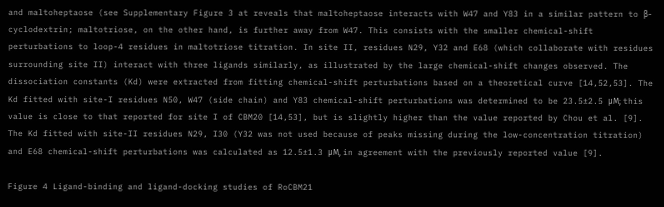and maltoheptaose (see Supplementary Figure 3 at reveals that maltoheptaose interacts with W47 and Y83 in a similar pattern to β-cyclodextrin; maltotriose, on the other hand, is further away from W47. This consists with the smaller chemical-shift perturbations to loop-4 residues in maltotriose titration. In site II, residues N29, Y32 and E68 (which collaborate with residues surrounding site II) interact with three ligands similarly, as illustrated by the large chemical-shift changes observed. The dissociation constants (Kd) were extracted from fitting chemical-shift perturbations based on a theoretical curve [14,52,53]. The Kd fitted with site-I residues N50, W47 (side chain) and Y83 chemical-shift perturbations was determined to be 23.5±2.5 μM; this value is close to that reported for site I of CBM20 [14,53], but is slightly higher than the value reported by Chou et al. [9]. The Kd fitted with site-II residues N29, I30 (Y32 was not used because of peaks missing during the low-concentration titration) and E68 chemical-shift perturbations was calculated as 12.5±1.3 μM, in agreement with the previously reported value [9].

Figure 4 Ligand-binding and ligand-docking studies of RoCBM21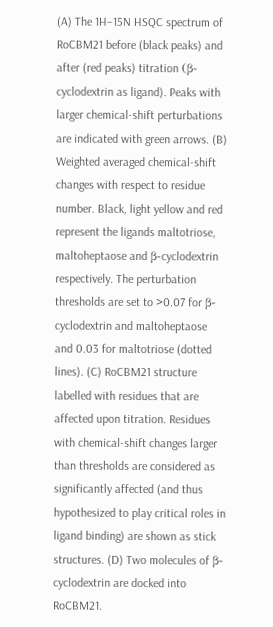(A) The 1H–15N HSQC spectrum of RoCBM21 before (black peaks) and after (red peaks) titration (β-cyclodextrin as ligand). Peaks with larger chemical-shift perturbations are indicated with green arrows. (B) Weighted averaged chemical-shift changes with respect to residue number. Black, light yellow and red represent the ligands maltotriose, maltoheptaose and β-cyclodextrin respectively. The perturbation thresholds are set to >0.07 for β-cyclodextrin and maltoheptaose and 0.03 for maltotriose (dotted lines). (C) RoCBM21 structure labelled with residues that are affected upon titration. Residues with chemical-shift changes larger than thresholds are considered as significantly affected (and thus hypothesized to play critical roles in ligand binding) are shown as stick structures. (D) Two molecules of β-cyclodextrin are docked into RoCBM21.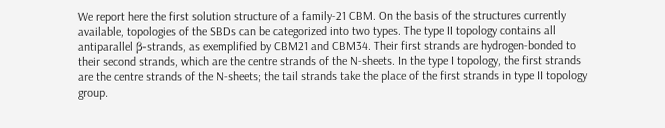We report here the first solution structure of a family-21 CBM. On the basis of the structures currently available, topologies of the SBDs can be categorized into two types. The type II topology contains all antiparallel β-strands, as exemplified by CBM21 and CBM34. Their first strands are hydrogen-bonded to their second strands, which are the centre strands of the N-sheets. In the type I topology, the first strands are the centre strands of the N-sheets; the tail strands take the place of the first strands in type II topology group.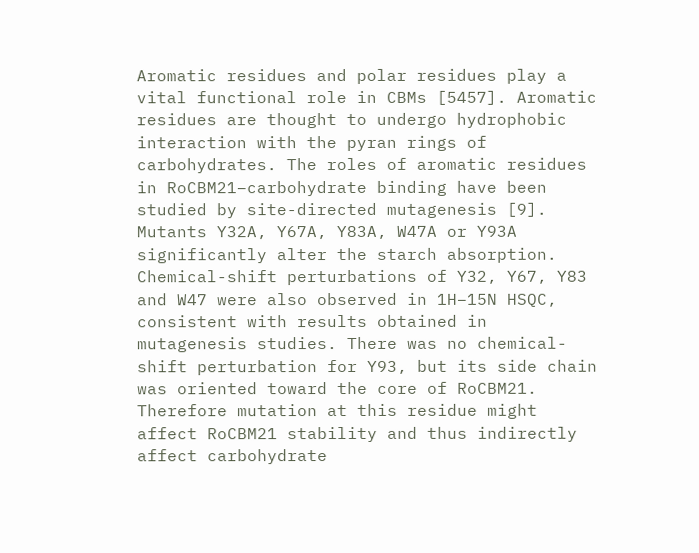Aromatic residues and polar residues play a vital functional role in CBMs [5457]. Aromatic residues are thought to undergo hydrophobic interaction with the pyran rings of carbohydrates. The roles of aromatic residues in RoCBM21–carbohydrate binding have been studied by site-directed mutagenesis [9]. Mutants Y32A, Y67A, Y83A, W47A or Y93A significantly alter the starch absorption. Chemical-shift perturbations of Y32, Y67, Y83 and W47 were also observed in 1H–15N HSQC, consistent with results obtained in mutagenesis studies. There was no chemical-shift perturbation for Y93, but its side chain was oriented toward the core of RoCBM21. Therefore mutation at this residue might affect RoCBM21 stability and thus indirectly affect carbohydrate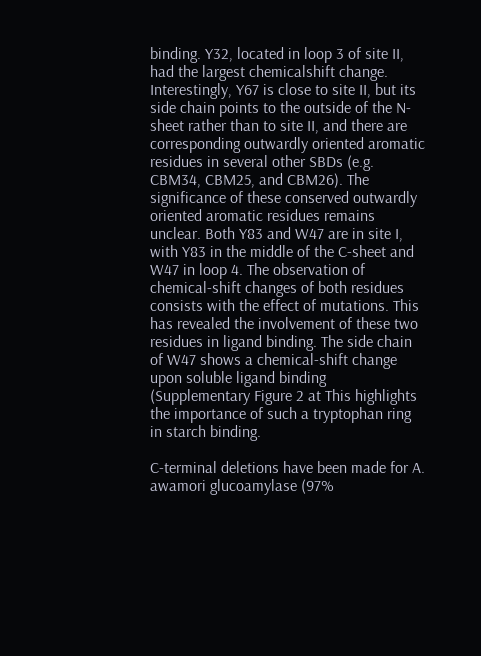binding. Y32, located in loop 3 of site II, had the largest chemicalshift change. Interestingly, Y67 is close to site II, but its side chain points to the outside of the N-sheet rather than to site II, and there are corresponding outwardly oriented aromatic residues in several other SBDs (e.g. CBM34, CBM25, and CBM26). The significance of these conserved outwardly oriented aromatic residues remains unclear. Both Y83 and W47 are in site I, with Y83 in the middle of the C-sheet and W47 in loop 4. The observation of chemical-shift changes of both residues consists with the effect of mutations. This has revealed the involvement of these two residues in ligand binding. The side chain of W47 shows a chemical-shift change upon soluble ligand binding (Supplementary Figure 2 at This highlights the importance of such a tryptophan ring in starch binding.

C-terminal deletions have been made for A. awamori glucoamylase (97%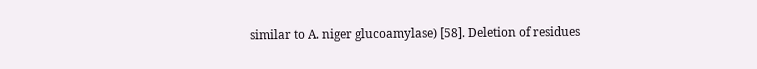similar to A. niger glucoamylase) [58]. Deletion of residues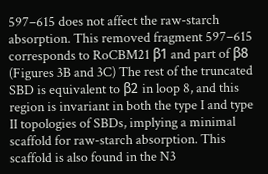597–615 does not affect the raw-starch absorption. This removed fragment 597–615 corresponds to RoCBM21 β1 and part of β8 (Figures 3B and 3C) The rest of the truncated SBD is equivalent to β2 in loop 8, and this region is invariant in both the type I and type II topologies of SBDs, implying a minimal scaffold for raw-starch absorption. This scaffold is also found in the N3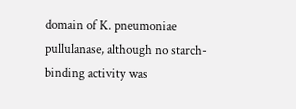domain of K. pneumoniae pullulanase, although no starch-binding activity was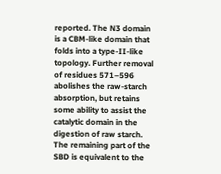reported. The N3 domain is a CBM-like domain that folds into a type-II-like topology. Further removal of residues 571–596 abolishes the raw-starch absorption, but retains some ability to assist the catalytic domain in the digestion of raw starch. The remaining part of the SBD is equivalent to the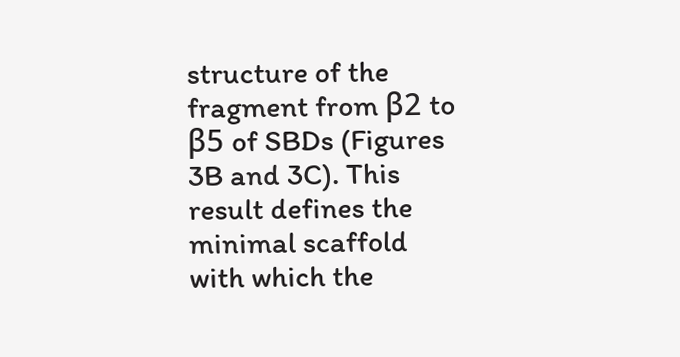structure of the fragment from β2 to β5 of SBDs (Figures 3B and 3C). This result defines the minimal scaffold with which the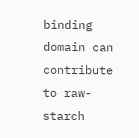binding domain can contribute to raw-starch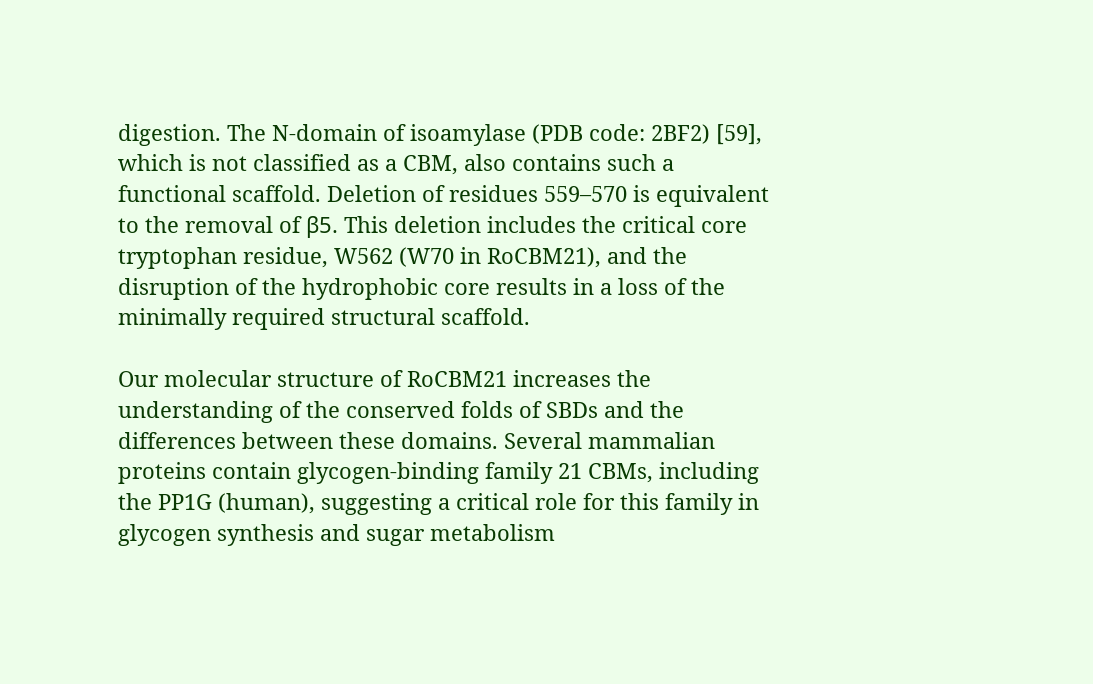digestion. The N-domain of isoamylase (PDB code: 2BF2) [59], which is not classified as a CBM, also contains such a functional scaffold. Deletion of residues 559–570 is equivalent to the removal of β5. This deletion includes the critical core tryptophan residue, W562 (W70 in RoCBM21), and the disruption of the hydrophobic core results in a loss of the minimally required structural scaffold.

Our molecular structure of RoCBM21 increases the understanding of the conserved folds of SBDs and the differences between these domains. Several mammalian proteins contain glycogen-binding family 21 CBMs, including the PP1G (human), suggesting a critical role for this family in glycogen synthesis and sugar metabolism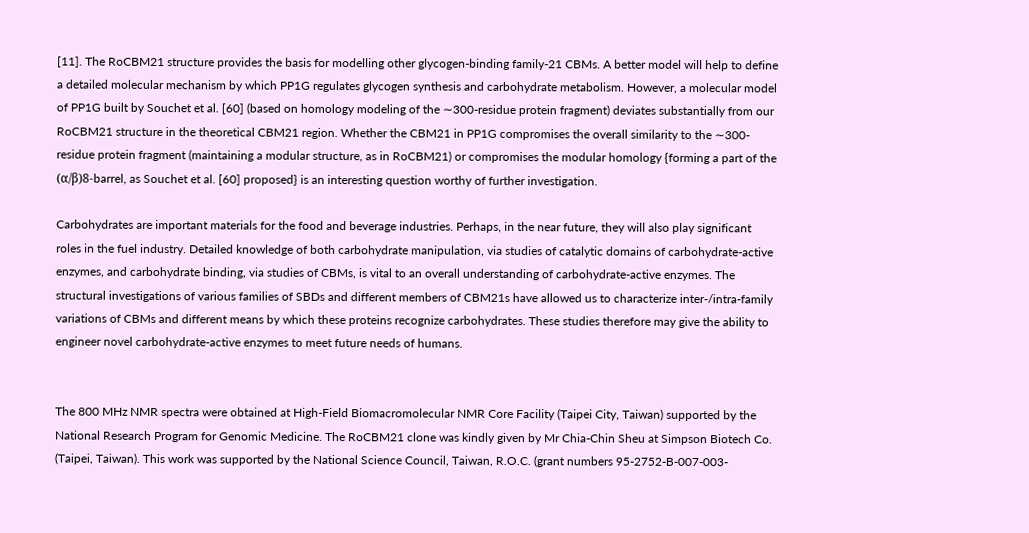[11]. The RoCBM21 structure provides the basis for modelling other glycogen-binding family-21 CBMs. A better model will help to define a detailed molecular mechanism by which PP1G regulates glycogen synthesis and carbohydrate metabolism. However, a molecular model of PP1G built by Souchet et al. [60] (based on homology modeling of the ∼300-residue protein fragment) deviates substantially from our RoCBM21 structure in the theoretical CBM21 region. Whether the CBM21 in PP1G compromises the overall similarity to the ∼300-residue protein fragment (maintaining a modular structure, as in RoCBM21) or compromises the modular homology {forming a part of the (α/β)8-barrel, as Souchet et al. [60] proposed} is an interesting question worthy of further investigation.

Carbohydrates are important materials for the food and beverage industries. Perhaps, in the near future, they will also play significant roles in the fuel industry. Detailed knowledge of both carbohydrate manipulation, via studies of catalytic domains of carbohydrate-active enzymes, and carbohydrate binding, via studies of CBMs, is vital to an overall understanding of carbohydrate-active enzymes. The structural investigations of various families of SBDs and different members of CBM21s have allowed us to characterize inter-/intra-family variations of CBMs and different means by which these proteins recognize carbohydrates. These studies therefore may give the ability to engineer novel carbohydrate-active enzymes to meet future needs of humans.


The 800 MHz NMR spectra were obtained at High-Field Biomacromolecular NMR Core Facility (Taipei City, Taiwan) supported by the National Research Program for Genomic Medicine. The RoCBM21 clone was kindly given by Mr Chia-Chin Sheu at Simpson Biotech Co. (Taipei, Taiwan). This work was supported by the National Science Council, Taiwan, R.O.C. (grant numbers 95-2752-B-007-003-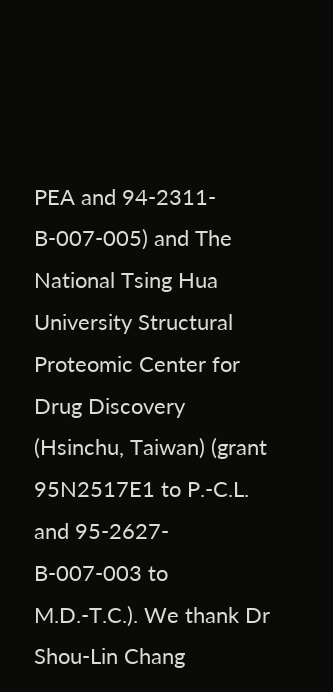PEA and 94-2311-B-007-005) and The National Tsing Hua University Structural Proteomic Center for Drug Discovery (Hsinchu, Taiwan) (grant 95N2517E1 to P.-C.L. and 95-2627-B-007-003 to M.D.-T.C.). We thank Dr Shou-Lin Chang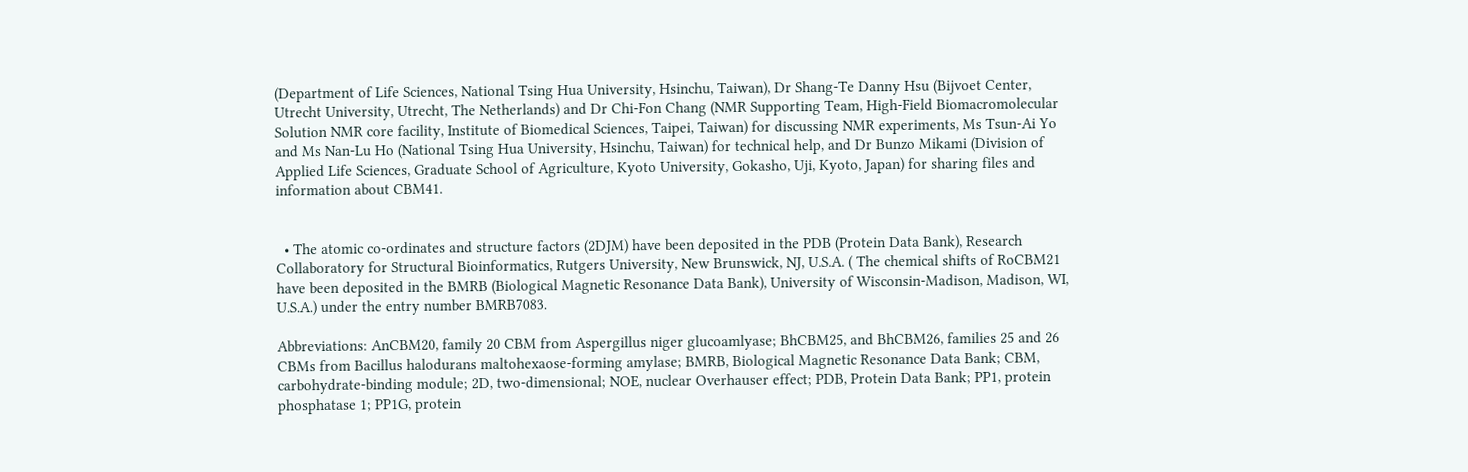(Department of Life Sciences, National Tsing Hua University, Hsinchu, Taiwan), Dr Shang-Te Danny Hsu (Bijvoet Center, Utrecht University, Utrecht, The Netherlands) and Dr Chi-Fon Chang (NMR Supporting Team, High-Field Biomacromolecular Solution NMR core facility, Institute of Biomedical Sciences, Taipei, Taiwan) for discussing NMR experiments, Ms Tsun-Ai Yo and Ms Nan-Lu Ho (National Tsing Hua University, Hsinchu, Taiwan) for technical help, and Dr Bunzo Mikami (Division of Applied Life Sciences, Graduate School of Agriculture, Kyoto University, Gokasho, Uji, Kyoto, Japan) for sharing files and information about CBM41.


  • The atomic co-ordinates and structure factors (2DJM) have been deposited in the PDB (Protein Data Bank), Research Collaboratory for Structural Bioinformatics, Rutgers University, New Brunswick, NJ, U.S.A. ( The chemical shifts of RoCBM21 have been deposited in the BMRB (Biological Magnetic Resonance Data Bank), University of Wisconsin-Madison, Madison, WI, U.S.A.) under the entry number BMRB7083.

Abbreviations: AnCBM20, family 20 CBM from Aspergillus niger glucoamlyase; BhCBM25, and BhCBM26, families 25 and 26 CBMs from Bacillus halodurans maltohexaose-forming amylase; BMRB, Biological Magnetic Resonance Data Bank; CBM, carbohydrate-binding module; 2D, two-dimensional; NOE, nuclear Overhauser effect; PDB, Protein Data Bank; PP1, protein phosphatase 1; PP1G, protein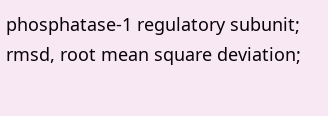phosphatase-1 regulatory subunit; rmsd, root mean square deviation;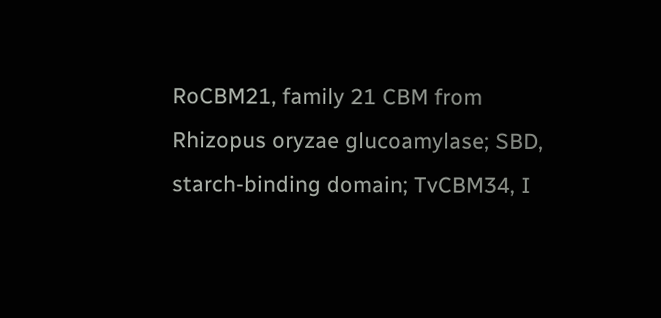RoCBM21, family 21 CBM from Rhizopus oryzae glucoamylase; SBD, starch-binding domain; TvCBM34, I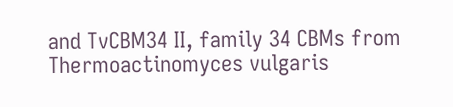and TvCBM34 II, family 34 CBMs from Thermoactinomyces vulgaris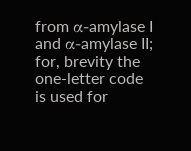from α-amylase I and α-amylase II; for, brevity the one-letter code is used for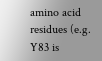amino acid residues (e.g. Y83 is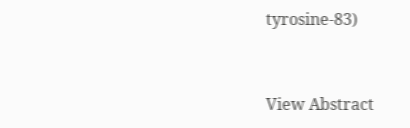tyrosine-83)


View Abstract